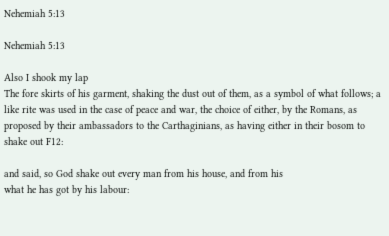Nehemiah 5:13

Nehemiah 5:13

Also I shook my lap
The fore skirts of his garment, shaking the dust out of them, as a symbol of what follows; a like rite was used in the case of peace and war, the choice of either, by the Romans, as proposed by their ambassadors to the Carthaginians, as having either in their bosom to shake out F12:

and said, so God shake out every man from his house, and from his
what he has got by his labour: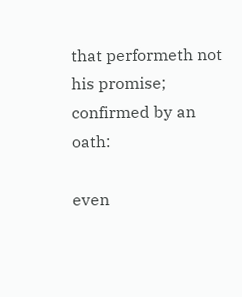that performeth not his promise;
confirmed by an oath:

even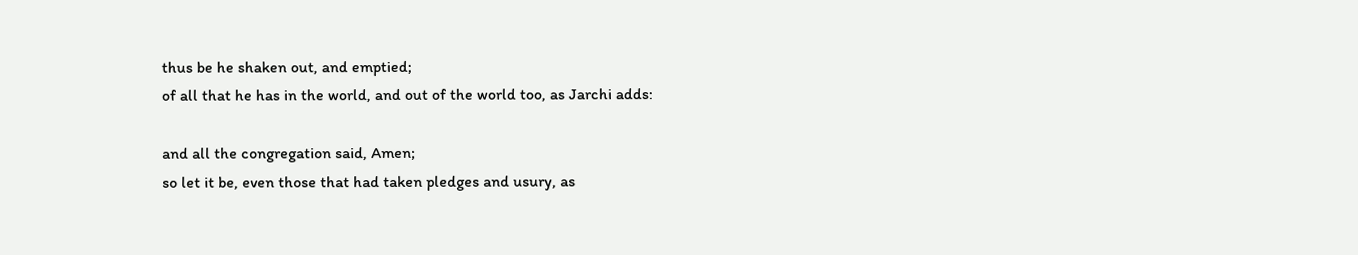thus be he shaken out, and emptied;
of all that he has in the world, and out of the world too, as Jarchi adds:

and all the congregation said, Amen;
so let it be, even those that had taken pledges and usury, as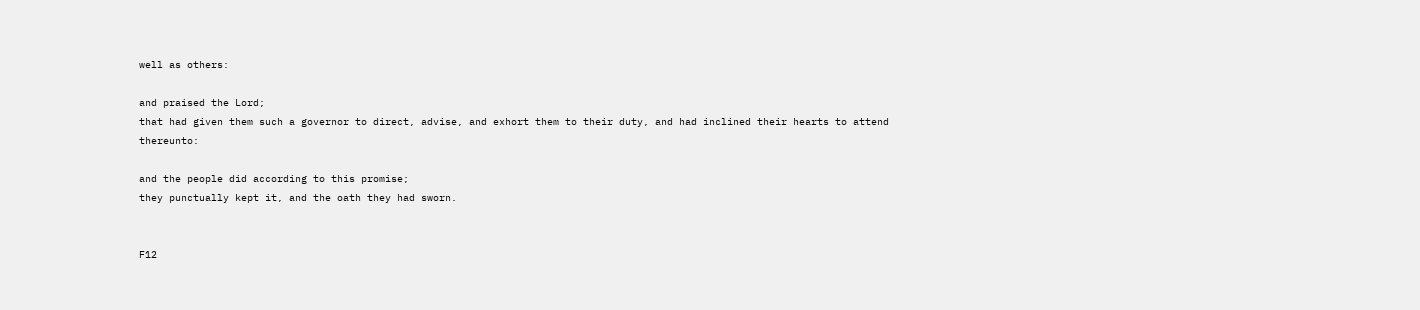well as others:

and praised the Lord;
that had given them such a governor to direct, advise, and exhort them to their duty, and had inclined their hearts to attend thereunto:

and the people did according to this promise;
they punctually kept it, and the oath they had sworn.


F12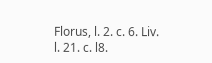Florus, l. 2. c. 6. Liv. l. 21. c. l8.